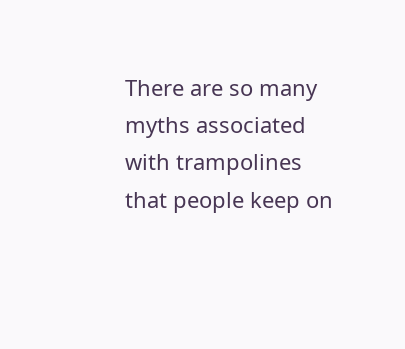There are so many myths associated with trampolines that people keep on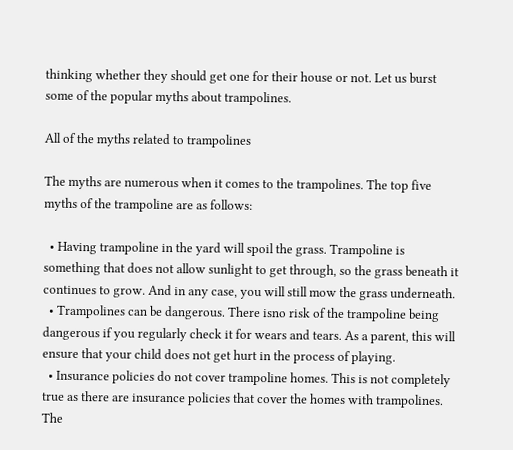thinking whether they should get one for their house or not. Let us burst some of the popular myths about trampolines.

All of the myths related to trampolines

The myths are numerous when it comes to the trampolines. The top five myths of the trampoline are as follows:

  • Having trampoline in the yard will spoil the grass. Trampoline is something that does not allow sunlight to get through, so the grass beneath it continues to grow. And in any case, you will still mow the grass underneath.
  • Trampolines can be dangerous. There isno risk of the trampoline being dangerous if you regularly check it for wears and tears. As a parent, this will ensure that your child does not get hurt in the process of playing.
  • Insurance policies do not cover trampoline homes. This is not completely true as there are insurance policies that cover the homes with trampolines. The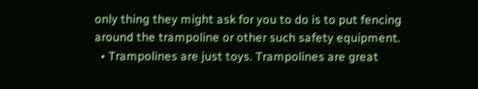only thing they might ask for you to do is to put fencing around the trampoline or other such safety equipment.
  • Trampolines are just toys. Trampolines are great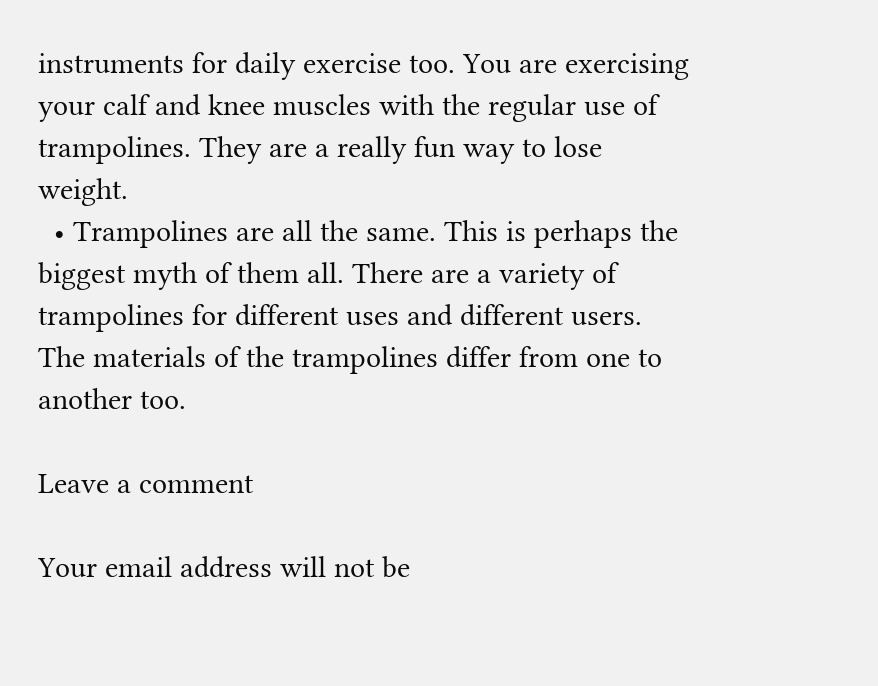instruments for daily exercise too. You are exercising your calf and knee muscles with the regular use of trampolines. They are a really fun way to lose weight.
  • Trampolines are all the same. This is perhaps the biggest myth of them all. There are a variety of trampolines for different uses and different users. The materials of the trampolines differ from one to another too.

Leave a comment

Your email address will not be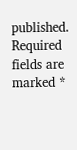published. Required fields are marked *